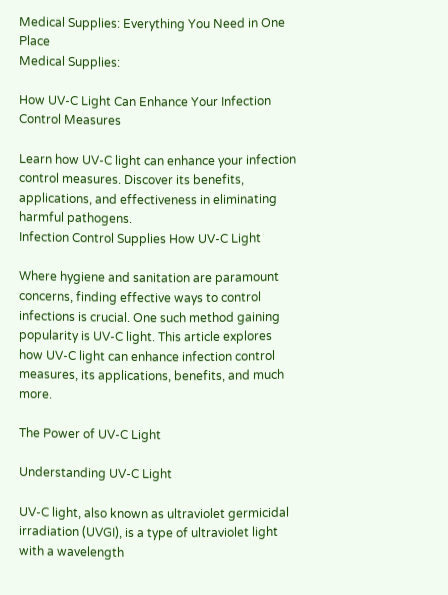Medical Supplies: Everything You Need in One Place
Medical Supplies:

How UV-C Light Can Enhance Your Infection Control Measures

Learn how UV-C light can enhance your infection control measures. Discover its benefits, applications, and effectiveness in eliminating harmful pathogens.
Infection Control Supplies How UV-C Light

Where hygiene and sanitation are paramount concerns, finding effective ways to control infections is crucial. One such method gaining popularity is UV-C light. This article explores how UV-C light can enhance infection control measures, its applications, benefits, and much more.

The Power of UV-C Light

Understanding UV-C Light

UV-C light, also known as ultraviolet germicidal irradiation (UVGI), is a type of ultraviolet light with a wavelength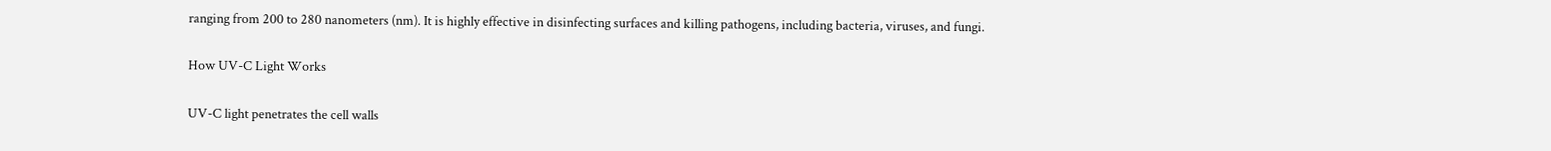ranging from 200 to 280 nanometers (nm). It is highly effective in disinfecting surfaces and killing pathogens, including bacteria, viruses, and fungi.

How UV-C Light Works

UV-C light penetrates the cell walls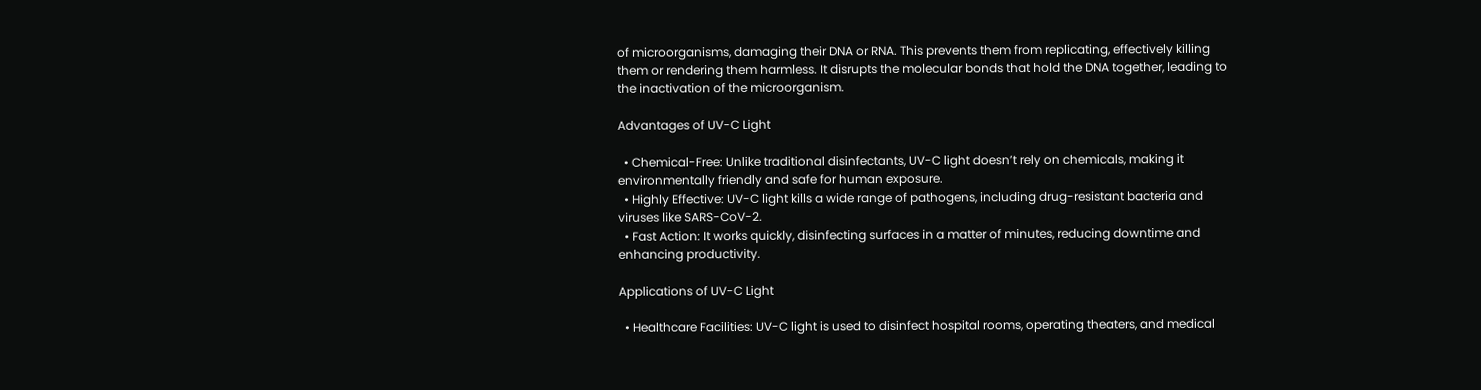of microorganisms, damaging their DNA or RNA. This prevents them from replicating, effectively killing them or rendering them harmless. It disrupts the molecular bonds that hold the DNA together, leading to the inactivation of the microorganism.

Advantages of UV-C Light

  • Chemical-Free: Unlike traditional disinfectants, UV-C light doesn’t rely on chemicals, making it environmentally friendly and safe for human exposure.
  • Highly Effective: UV-C light kills a wide range of pathogens, including drug-resistant bacteria and viruses like SARS-CoV-2.
  • Fast Action: It works quickly, disinfecting surfaces in a matter of minutes, reducing downtime and enhancing productivity.

Applications of UV-C Light

  • Healthcare Facilities: UV-C light is used to disinfect hospital rooms, operating theaters, and medical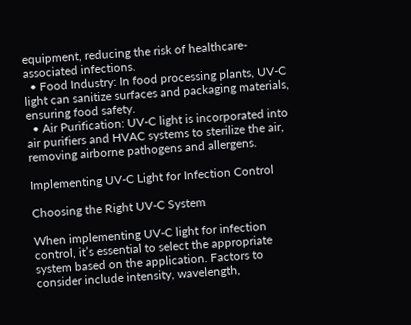equipment, reducing the risk of healthcare-associated infections.
  • Food Industry: In food processing plants, UV-C light can sanitize surfaces and packaging materials, ensuring food safety.
  • Air Purification: UV-C light is incorporated into air purifiers and HVAC systems to sterilize the air, removing airborne pathogens and allergens.

Implementing UV-C Light for Infection Control

Choosing the Right UV-C System

When implementing UV-C light for infection control, it’s essential to select the appropriate system based on the application. Factors to consider include intensity, wavelength,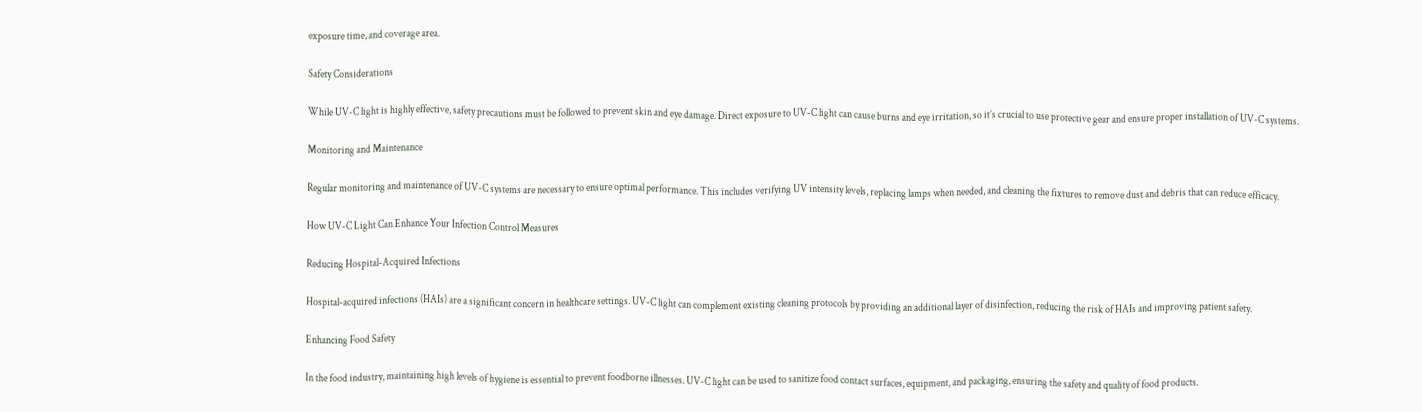exposure time, and coverage area.

Safety Considerations

While UV-C light is highly effective, safety precautions must be followed to prevent skin and eye damage. Direct exposure to UV-C light can cause burns and eye irritation, so it’s crucial to use protective gear and ensure proper installation of UV-C systems.

Monitoring and Maintenance

Regular monitoring and maintenance of UV-C systems are necessary to ensure optimal performance. This includes verifying UV intensity levels, replacing lamps when needed, and cleaning the fixtures to remove dust and debris that can reduce efficacy.

How UV-C Light Can Enhance Your Infection Control Measures

Reducing Hospital-Acquired Infections

Hospital-acquired infections (HAIs) are a significant concern in healthcare settings. UV-C light can complement existing cleaning protocols by providing an additional layer of disinfection, reducing the risk of HAIs and improving patient safety.

Enhancing Food Safety

In the food industry, maintaining high levels of hygiene is essential to prevent foodborne illnesses. UV-C light can be used to sanitize food contact surfaces, equipment, and packaging, ensuring the safety and quality of food products.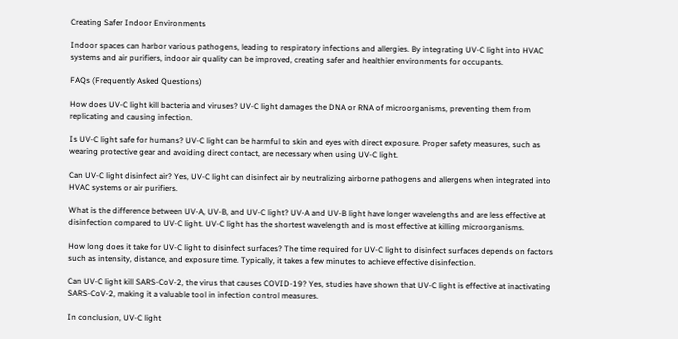Creating Safer Indoor Environments

Indoor spaces can harbor various pathogens, leading to respiratory infections and allergies. By integrating UV-C light into HVAC systems and air purifiers, indoor air quality can be improved, creating safer and healthier environments for occupants.

FAQs (Frequently Asked Questions)

How does UV-C light kill bacteria and viruses? UV-C light damages the DNA or RNA of microorganisms, preventing them from replicating and causing infection.

Is UV-C light safe for humans? UV-C light can be harmful to skin and eyes with direct exposure. Proper safety measures, such as wearing protective gear and avoiding direct contact, are necessary when using UV-C light.

Can UV-C light disinfect air? Yes, UV-C light can disinfect air by neutralizing airborne pathogens and allergens when integrated into HVAC systems or air purifiers.

What is the difference between UV-A, UV-B, and UV-C light? UV-A and UV-B light have longer wavelengths and are less effective at disinfection compared to UV-C light. UV-C light has the shortest wavelength and is most effective at killing microorganisms.

How long does it take for UV-C light to disinfect surfaces? The time required for UV-C light to disinfect surfaces depends on factors such as intensity, distance, and exposure time. Typically, it takes a few minutes to achieve effective disinfection.

Can UV-C light kill SARS-CoV-2, the virus that causes COVID-19? Yes, studies have shown that UV-C light is effective at inactivating SARS-CoV-2, making it a valuable tool in infection control measures.

In conclusion, UV-C light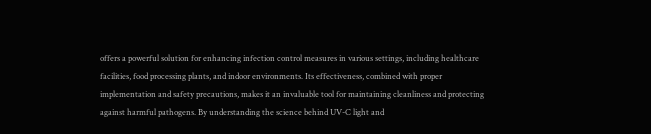offers a powerful solution for enhancing infection control measures in various settings, including healthcare facilities, food processing plants, and indoor environments. Its effectiveness, combined with proper implementation and safety precautions, makes it an invaluable tool for maintaining cleanliness and protecting against harmful pathogens. By understanding the science behind UV-C light and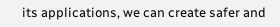its applications, we can create safer and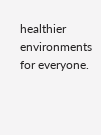healthier environments for everyone.